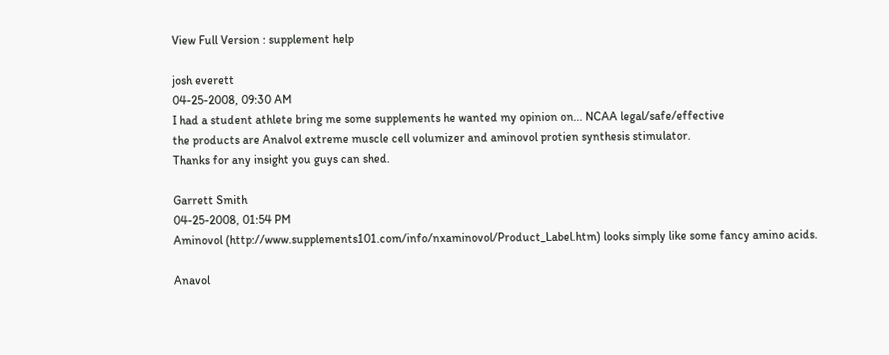View Full Version : supplement help

josh everett
04-25-2008, 09:30 AM
I had a student athlete bring me some supplements he wanted my opinion on... NCAA legal/safe/effective
the products are Analvol extreme muscle cell volumizer and aminovol protien synthesis stimulator.
Thanks for any insight you guys can shed.

Garrett Smith
04-25-2008, 01:54 PM
Aminovol (http://www.supplements101.com/info/nxaminovol/Product_Label.htm) looks simply like some fancy amino acids.

Anavol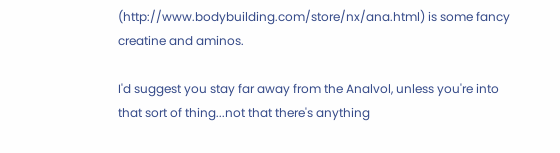(http://www.bodybuilding.com/store/nx/ana.html) is some fancy creatine and aminos.

I'd suggest you stay far away from the Analvol, unless you're into that sort of thing...not that there's anything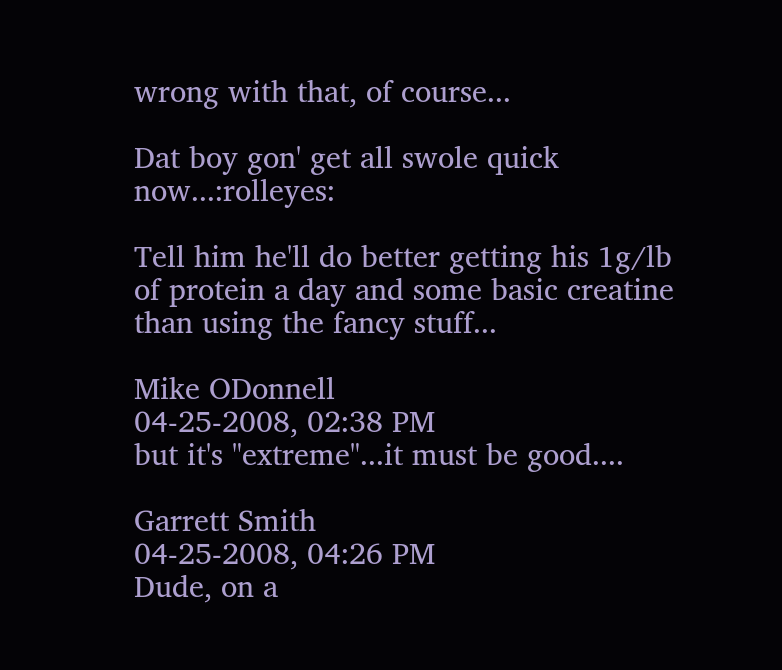wrong with that, of course...

Dat boy gon' get all swole quick now...:rolleyes:

Tell him he'll do better getting his 1g/lb of protein a day and some basic creatine than using the fancy stuff...

Mike ODonnell
04-25-2008, 02:38 PM
but it's "extreme"...it must be good....

Garrett Smith
04-25-2008, 04:26 PM
Dude, on a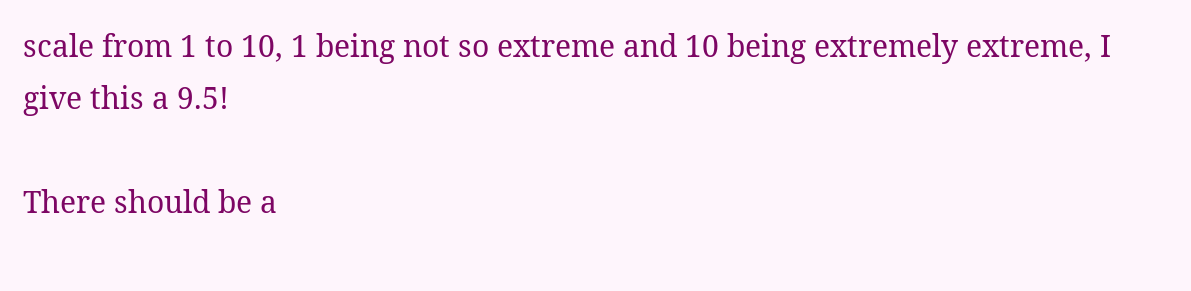scale from 1 to 10, 1 being not so extreme and 10 being extremely extreme, I give this a 9.5!

There should be a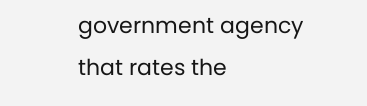government agency that rates the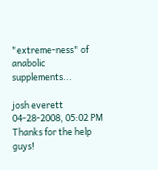"extreme-ness" of anabolic supplements...

josh everett
04-28-2008, 05:02 PM
Thanks for the help guys!